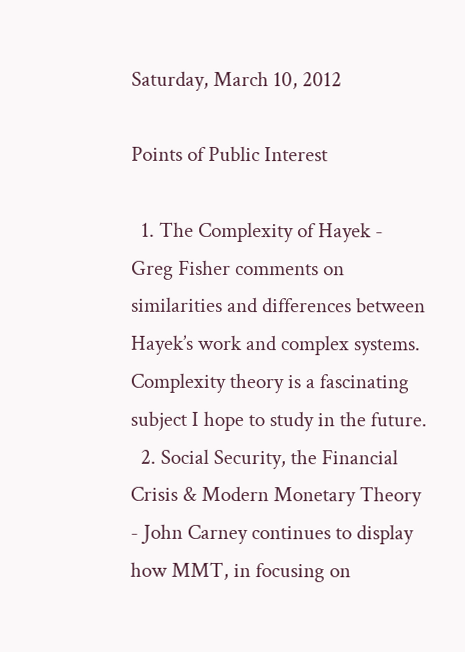Saturday, March 10, 2012

Points of Public Interest

  1. The Complexity of Hayek - Greg Fisher comments on similarities and differences between Hayek’s work and complex systems. Complexity theory is a fascinating subject I hope to study in the future.
  2. Social Security, the Financial Crisis & Modern Monetary Theory - John Carney continues to display how MMT, in focusing on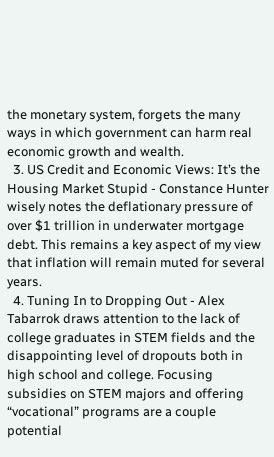the monetary system, forgets the many ways in which government can harm real economic growth and wealth.
  3. US Credit and Economic Views: It’s the Housing Market Stupid - Constance Hunter wisely notes the deflationary pressure of over $1 trillion in underwater mortgage debt. This remains a key aspect of my view that inflation will remain muted for several years.
  4. Tuning In to Dropping Out - Alex Tabarrok draws attention to the lack of college graduates in STEM fields and the disappointing level of dropouts both in high school and college. Focusing subsidies on STEM majors and offering “vocational” programs are a couple potential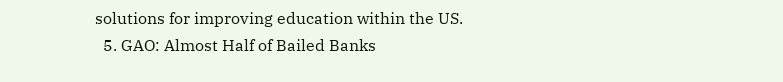solutions for improving education within the US.
  5. GAO: Almost Half of Bailed Banks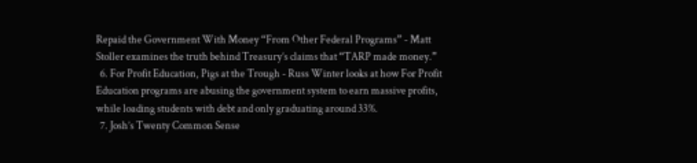Repaid the Government With Money “From Other Federal Programs” - Matt Stoller examines the truth behind Treasury’s claims that “TARP made money.”
  6. For Profit Education, Pigs at the Trough - Russ Winter looks at how For Profit Education programs are abusing the government system to earn massive profits, while loading students with debt and only graduating around 33%.
  7. Josh’s Twenty Common Sense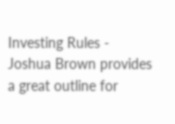Investing Rules - Joshua Brown provides a great outline for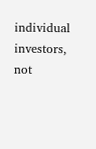individual investors, not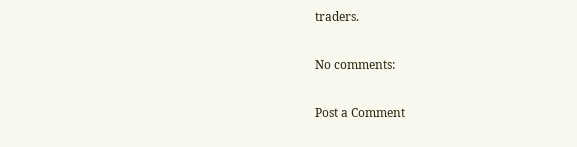traders.

No comments:

Post a Comment